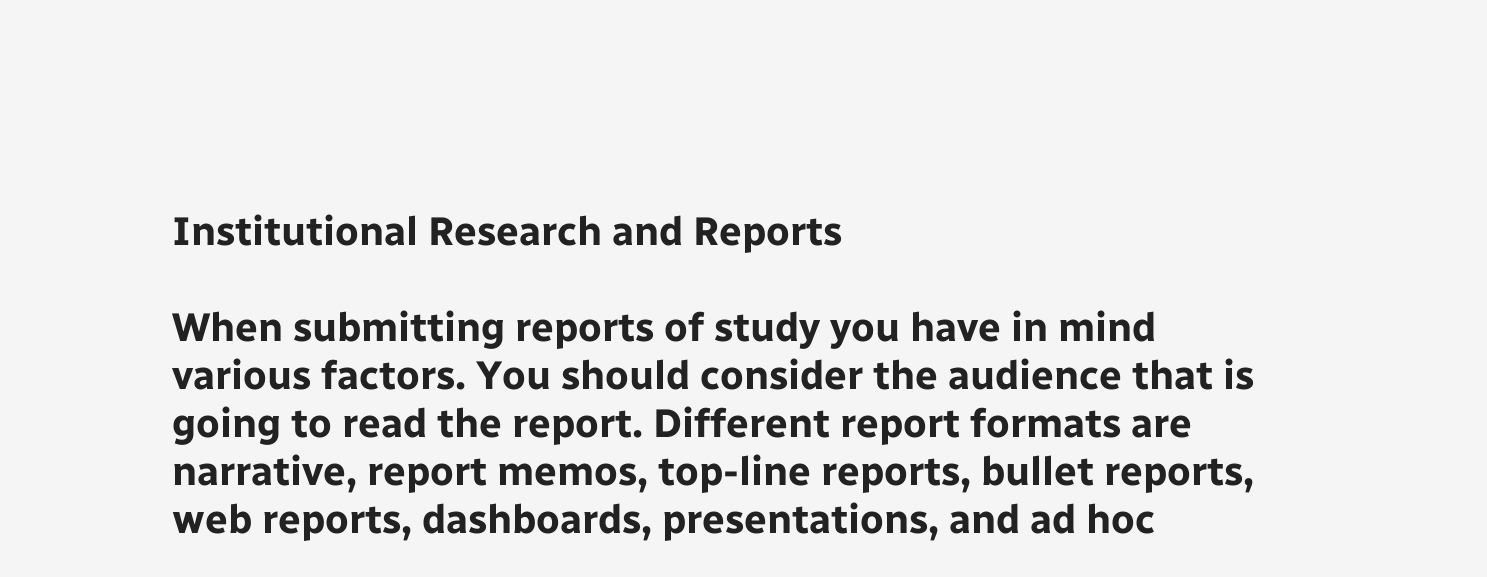Institutional Research and Reports

When submitting reports of study you have in mind various factors. You should consider the audience that is going to read the report. Different report formats are narrative, report memos, top-line reports, bullet reports, web reports, dashboards, presentations, and ad hoc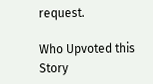request.

Who Upvoted this Story